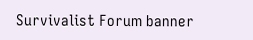Survivalist Forum banner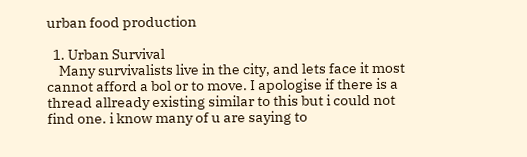urban food production

  1. Urban Survival
    Many survivalists live in the city, and lets face it most cannot afford a bol or to move. I apologise if there is a thread allready existing similar to this but i could not find one. i know many of u are saying to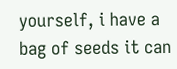yourself, i have a bag of seeds it can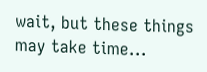wait, but these things may take time...